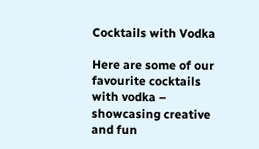Cocktails with Vodka

Here are some of our favourite cocktails with vodka – showcasing creative and fun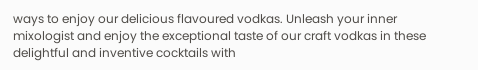ways to enjoy our delicious flavoured vodkas. Unleash your inner mixologist and enjoy the exceptional taste of our craft vodkas in these delightful and inventive cocktails with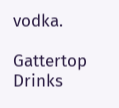vodka.

Gattertop Drinks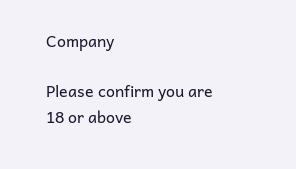Company

Please confirm you are 18 or above